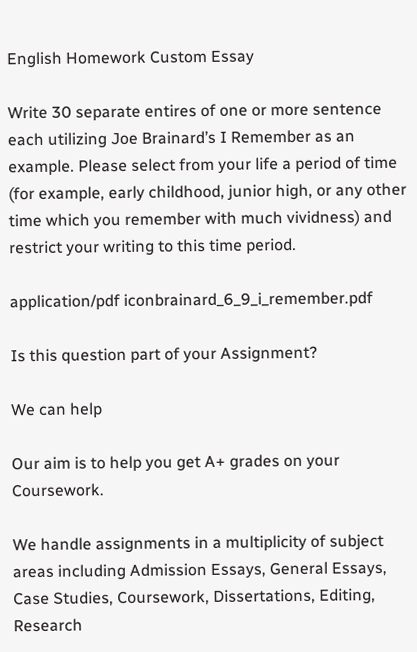English Homework Custom Essay

Write 30 separate entires of one or more sentence each utilizing Joe Brainard’s I Remember as an example. Please select from your life a period of time (for example, early childhood, junior high, or any other time which you remember with much vividness) and restrict your writing to this time period.

application/pdf iconbrainard_6_9_i_remember.pdf

Is this question part of your Assignment?

We can help

Our aim is to help you get A+ grades on your Coursework.

We handle assignments in a multiplicity of subject areas including Admission Essays, General Essays, Case Studies, Coursework, Dissertations, Editing, Research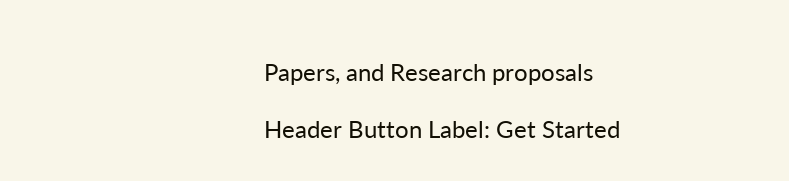Papers, and Research proposals

Header Button Label: Get Started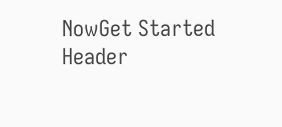NowGet Started Header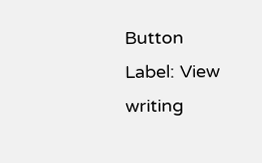Button Label: View writing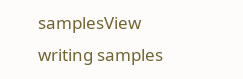samplesView writing samples